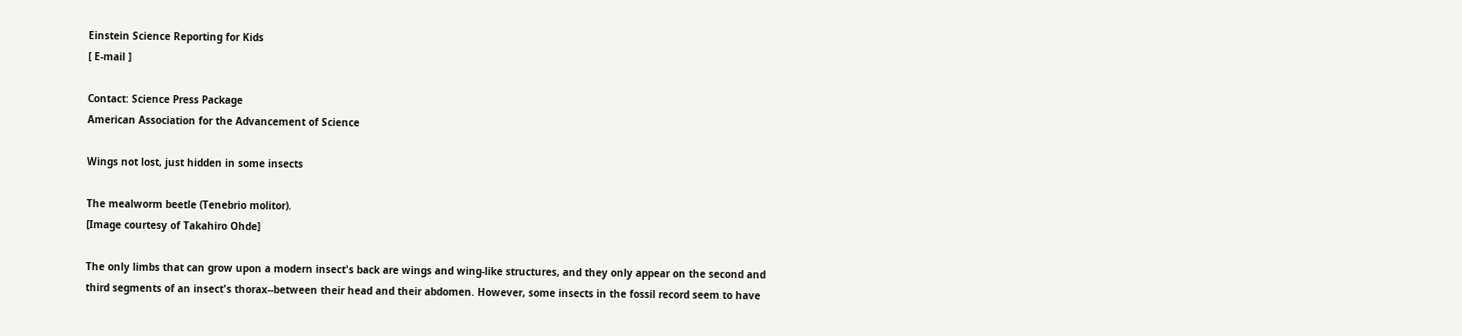Einstein Science Reporting for Kids
[ E-mail ]

Contact: Science Press Package
American Association for the Advancement of Science

Wings not lost, just hidden in some insects

The mealworm beetle (Tenebrio molitor).
[Image courtesy of Takahiro Ohde]

The only limbs that can grow upon a modern insect's back are wings and wing-like structures, and they only appear on the second and third segments of an insect's thorax--between their head and their abdomen. However, some insects in the fossil record seem to have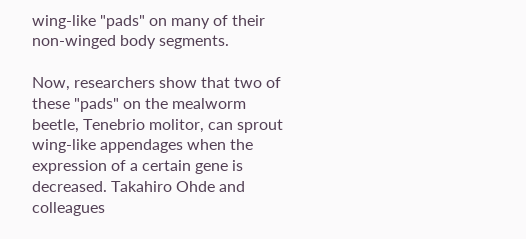wing-like "pads" on many of their non-winged body segments.

Now, researchers show that two of these "pads" on the mealworm beetle, Tenebrio molitor, can sprout wing-like appendages when the expression of a certain gene is decreased. Takahiro Ohde and colleagues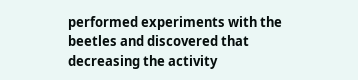performed experiments with the beetles and discovered that decreasing the activity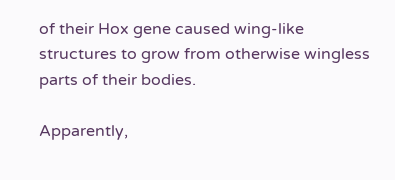of their Hox gene caused wing-like structures to grow from otherwise wingless parts of their bodies.

Apparently,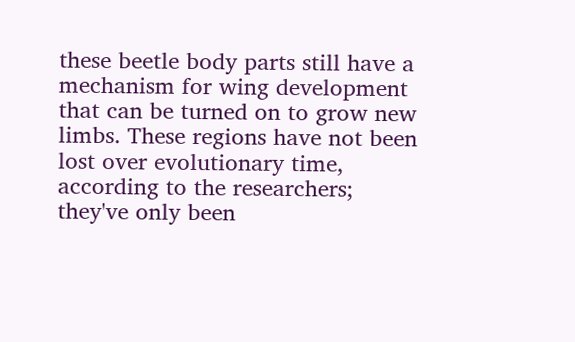these beetle body parts still have a mechanism for wing development that can be turned on to grow new limbs. These regions have not been lost over evolutionary time, according to the researchers; they've only been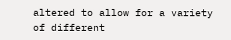altered to allow for a variety of different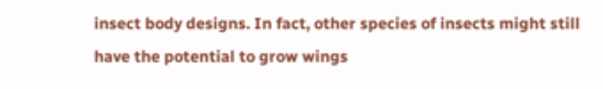insect body designs. In fact, other species of insects might still have the potential to grow wings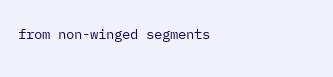from non-winged segments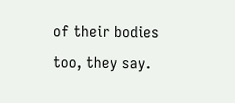of their bodies too, they say.